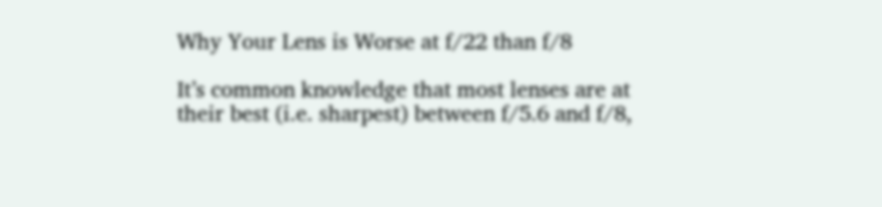Why Your Lens is Worse at f/22 than f/8

It’s common knowledge that most lenses are at their best (i.e. sharpest) between f/5.6 and f/8,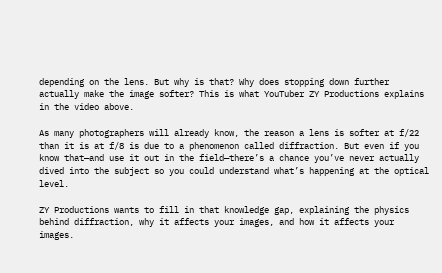depending on the lens. But why is that? Why does stopping down further actually make the image softer? This is what YouTuber ZY Productions explains in the video above.

As many photographers will already know, the reason a lens is softer at f/22 than it is at f/8 is due to a phenomenon called diffraction. But even if you know that—and use it out in the field—there’s a chance you’ve never actually dived into the subject so you could understand what’s happening at the optical level.

ZY Productions wants to fill in that knowledge gap, explaining the physics behind diffraction, why it affects your images, and how it affects your images.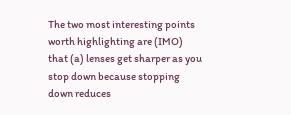The two most interesting points worth highlighting are (IMO) that (a) lenses get sharper as you stop down because stopping down reduces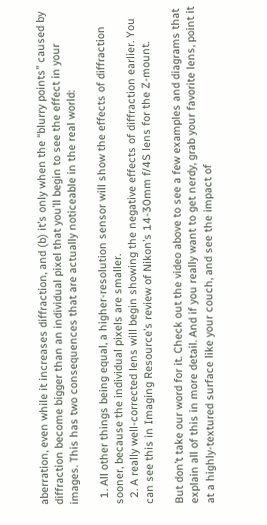aberration, even while it increases diffraction, and (b) it’s only when the “blurry points” caused by diffraction become bigger than an individual pixel that you’ll begin to see the effect in your images. This has two consequences that are actually noticeable in the real world:

  1. All other things being equal, a higher-resolution sensor will show the effects of diffraction sooner, because the individual pixels are smaller.
  2. A really well-corrected lens will begin showing the negative effects of diffraction earlier. You can see this in Imaging Resource’s review of Nikon’s 14-30mm f/4S lens for the Z-mount.

But don’t take our word for it. Check out the video above to see a few examples and diagrams that explain all of this in more detail. And if you really want to get nerdy, grab your favorite lens, point it at a highly-textured surface like your couch, and see the impact of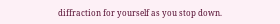diffraction for yourself as you stop down.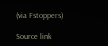(via Fstoppers)

Source link